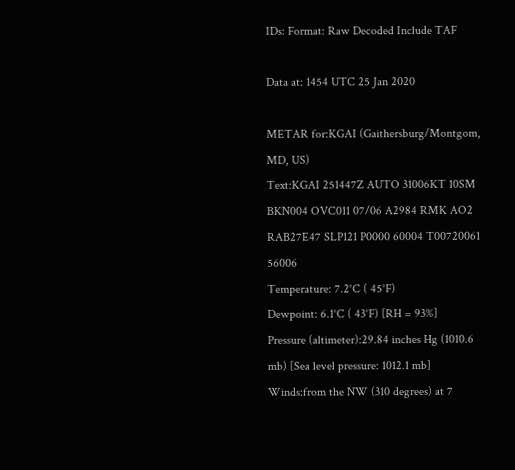IDs: Format: Raw Decoded Include TAF

Data at: 1454 UTC 25 Jan 2020

METAR for:KGAI (Gaithersburg/Montgom, MD, US)
Text:KGAI 251447Z AUTO 31006KT 10SM BKN004 OVC011 07/06 A2984 RMK AO2 RAB27E47 SLP121 P0000 60004 T00720061 56006
Temperature: 7.2°C ( 45°F)
Dewpoint: 6.1°C ( 43°F) [RH = 93%]
Pressure (altimeter):29.84 inches Hg (1010.6 mb) [Sea level pressure: 1012.1 mb]
Winds:from the NW (310 degrees) at 7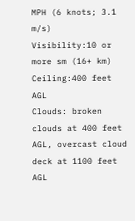MPH (6 knots; 3.1 m/s)
Visibility:10 or more sm (16+ km)
Ceiling:400 feet AGL
Clouds: broken clouds at 400 feet AGL, overcast cloud deck at 1100 feet AGL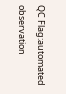QC Flag:automated observation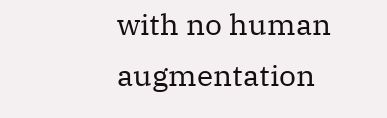with no human augmentation